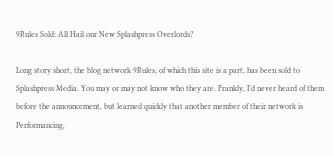9Rules Sold: All Hail our New Splashpress Overlords?

Long story short, the blog network 9Rules, of which this site is a part, has been sold to Splashpress Media. You may or may not know who they are. Frankly, I’d never heard of them before the announcement, but learned quickly that another member of their network is Performancing,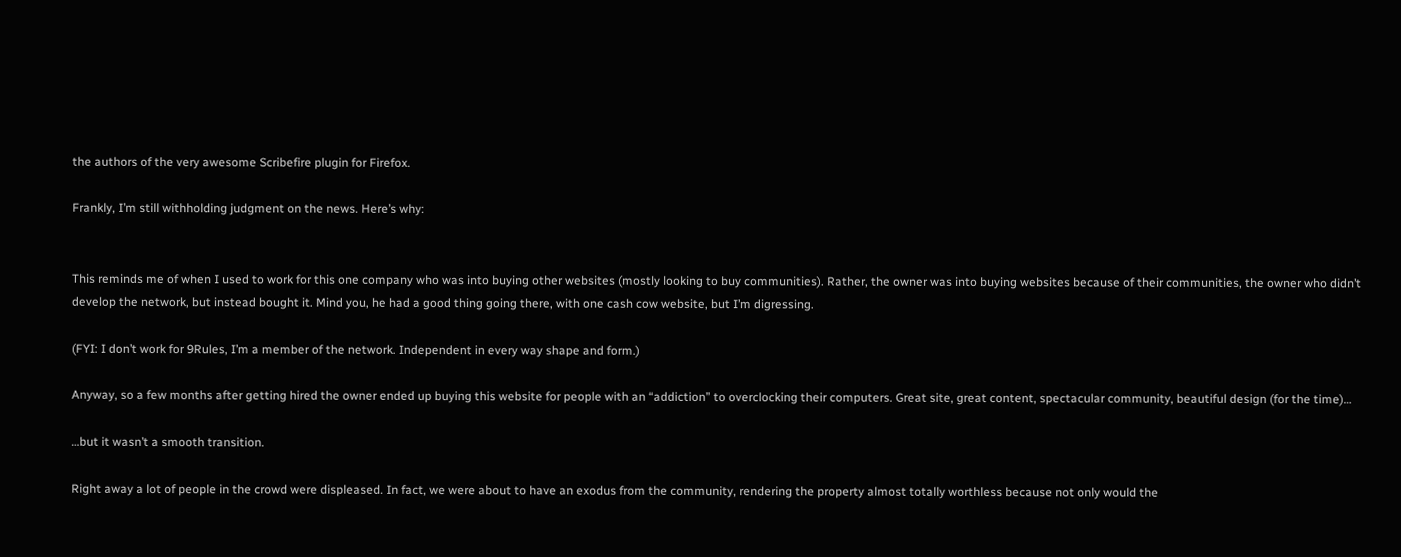the authors of the very awesome Scribefire plugin for Firefox.

Frankly, I’m still withholding judgment on the news. Here’s why:


This reminds me of when I used to work for this one company who was into buying other websites (mostly looking to buy communities). Rather, the owner was into buying websites because of their communities, the owner who didn’t develop the network, but instead bought it. Mind you, he had a good thing going there, with one cash cow website, but I’m digressing.

(FYI: I don’t work for 9Rules, I’m a member of the network. Independent in every way shape and form.)

Anyway, so a few months after getting hired the owner ended up buying this website for people with an “addiction” to overclocking their computers. Great site, great content, spectacular community, beautiful design (for the time)…

…but it wasn’t a smooth transition.

Right away a lot of people in the crowd were displeased. In fact, we were about to have an exodus from the community, rendering the property almost totally worthless because not only would the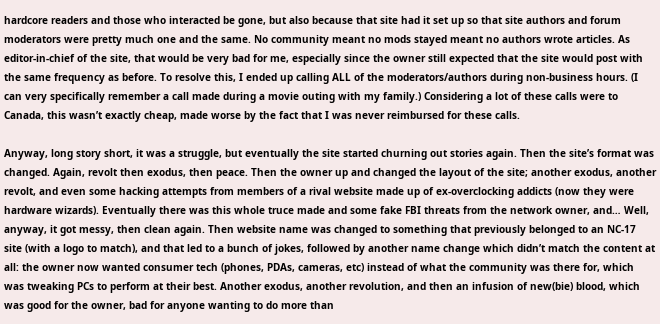hardcore readers and those who interacted be gone, but also because that site had it set up so that site authors and forum moderators were pretty much one and the same. No community meant no mods stayed meant no authors wrote articles. As editor-in-chief of the site, that would be very bad for me, especially since the owner still expected that the site would post with the same frequency as before. To resolve this, I ended up calling ALL of the moderators/authors during non-business hours. (I can very specifically remember a call made during a movie outing with my family.) Considering a lot of these calls were to Canada, this wasn’t exactly cheap, made worse by the fact that I was never reimbursed for these calls.

Anyway, long story short, it was a struggle, but eventually the site started churning out stories again. Then the site’s format was changed. Again, revolt then exodus, then peace. Then the owner up and changed the layout of the site; another exodus, another revolt, and even some hacking attempts from members of a rival website made up of ex-overclocking addicts (now they were hardware wizards). Eventually there was this whole truce made and some fake FBI threats from the network owner, and… Well, anyway, it got messy, then clean again. Then website name was changed to something that previously belonged to an NC-17 site (with a logo to match), and that led to a bunch of jokes, followed by another name change which didn’t match the content at all: the owner now wanted consumer tech (phones, PDAs, cameras, etc) instead of what the community was there for, which was tweaking PCs to perform at their best. Another exodus, another revolution, and then an infusion of new(bie) blood, which was good for the owner, bad for anyone wanting to do more than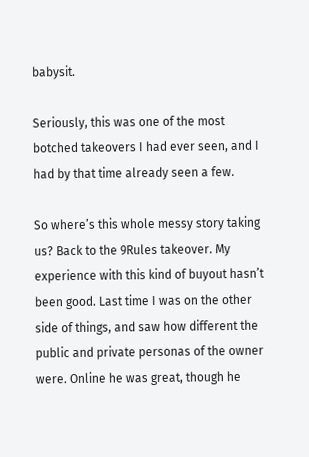babysit.

Seriously, this was one of the most botched takeovers I had ever seen, and I had by that time already seen a few.

So where’s this whole messy story taking us? Back to the 9Rules takeover. My experience with this kind of buyout hasn’t been good. Last time I was on the other side of things, and saw how different the public and private personas of the owner were. Online he was great, though he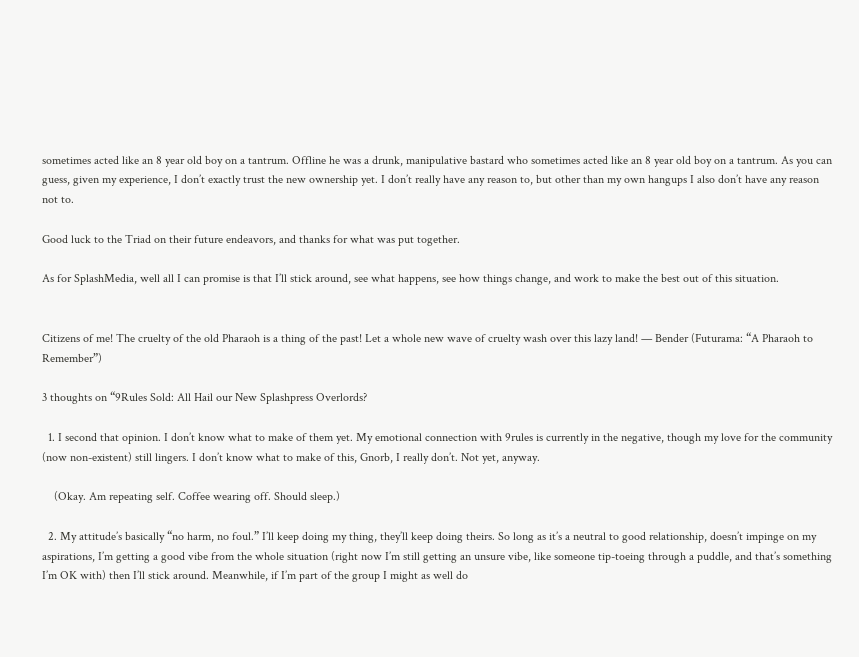sometimes acted like an 8 year old boy on a tantrum. Offline he was a drunk, manipulative bastard who sometimes acted like an 8 year old boy on a tantrum. As you can guess, given my experience, I don’t exactly trust the new ownership yet. I don’t really have any reason to, but other than my own hangups I also don’t have any reason not to.

Good luck to the Triad on their future endeavors, and thanks for what was put together.

As for SplashMedia, well all I can promise is that I’ll stick around, see what happens, see how things change, and work to make the best out of this situation.


Citizens of me! The cruelty of the old Pharaoh is a thing of the past! Let a whole new wave of cruelty wash over this lazy land! — Bender (Futurama: “A Pharaoh to Remember”)

3 thoughts on “9Rules Sold: All Hail our New Splashpress Overlords?

  1. I second that opinion. I don’t know what to make of them yet. My emotional connection with 9rules is currently in the negative, though my love for the community (now non-existent) still lingers. I don’t know what to make of this, Gnorb, I really don’t. Not yet, anyway.

    (Okay. Am repeating self. Coffee wearing off. Should sleep.)

  2. My attitude’s basically “no harm, no foul.” I’ll keep doing my thing, they’ll keep doing theirs. So long as it’s a neutral to good relationship, doesn’t impinge on my aspirations, I’m getting a good vibe from the whole situation (right now I’m still getting an unsure vibe, like someone tip-toeing through a puddle, and that’s something I’m OK with) then I’ll stick around. Meanwhile, if I’m part of the group I might as well do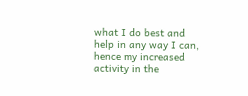what I do best and help in any way I can, hence my increased activity in the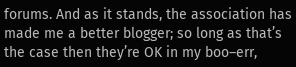forums. And as it stands, the association has made me a better blogger; so long as that’s the case then they’re OK in my boo–err,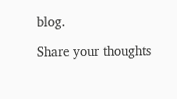blog.

Share your thoughts